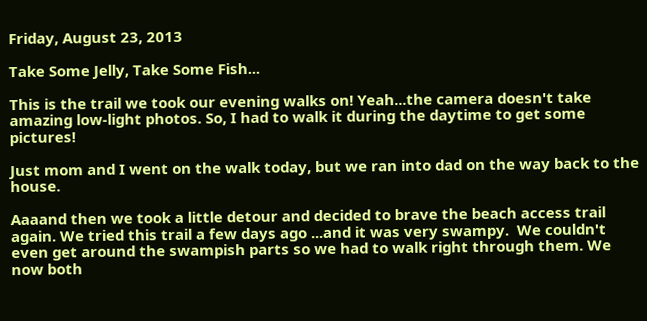Friday, August 23, 2013

Take Some Jelly, Take Some Fish...

This is the trail we took our evening walks on! Yeah...the camera doesn't take amazing low-light photos. So, I had to walk it during the daytime to get some pictures!

Just mom and I went on the walk today, but we ran into dad on the way back to the house.

Aaaand then we took a little detour and decided to brave the beach access trail again. We tried this trail a few days ago ...and it was very swampy.  We couldn't even get around the swampish parts so we had to walk right through them. We now both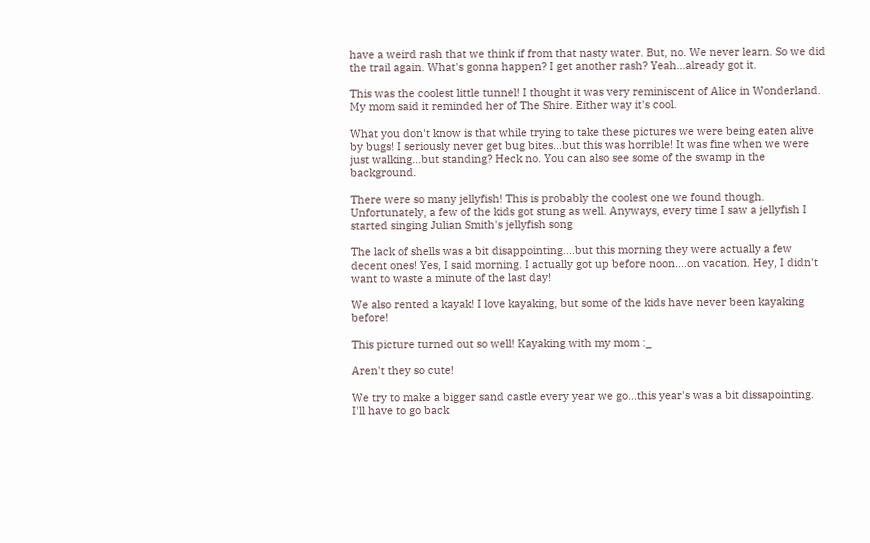have a weird rash that we think if from that nasty water. But, no. We never learn. So we did the trail again. What's gonna happen? I get another rash? Yeah...already got it.

This was the coolest little tunnel! I thought it was very reminiscent of Alice in Wonderland. My mom said it reminded her of The Shire. Either way it's cool.

What you don't know is that while trying to take these pictures we were being eaten alive by bugs! I seriously never get bug bites...but this was horrible! It was fine when we were just walking...but standing? Heck no. You can also see some of the swamp in the background.

There were so many jellyfish! This is probably the coolest one we found though. Unfortunately, a few of the kids got stung as well. Anyways, every time I saw a jellyfish I started singing Julian Smith's jellyfish song

The lack of shells was a bit disappointing....but this morning they were actually a few decent ones! Yes, I said morning. I actually got up before noon....on vacation. Hey, I didn't want to waste a minute of the last day!

We also rented a kayak! I love kayaking, but some of the kids have never been kayaking before!

This picture turned out so well! Kayaking with my mom :_

Aren't they so cute!

We try to make a bigger sand castle every year we go...this year's was a bit dissapointing. I'll have to go back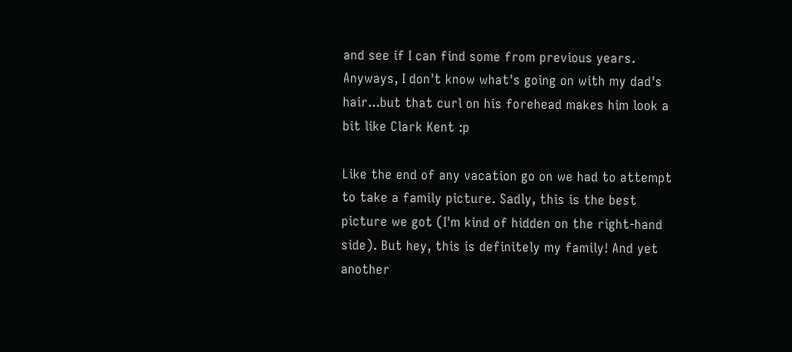and see if I can find some from previous years. Anyways, I don't know what's going on with my dad's hair...but that curl on his forehead makes him look a bit like Clark Kent :p

Like the end of any vacation go on we had to attempt to take a family picture. Sadly, this is the best picture we got (I'm kind of hidden on the right-hand side). But hey, this is definitely my family! And yet another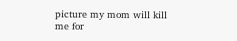picture my mom will kill me for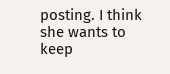posting. I think she wants to keep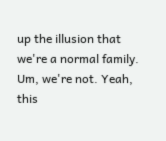up the illusion that we're a normal family. Um, we're not. Yeah, this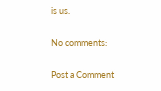is us.

No comments:

Post a Comment